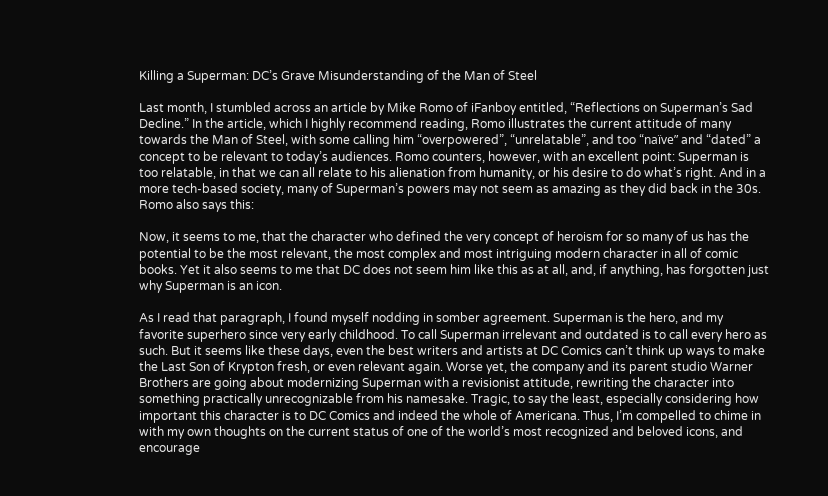Killing a Superman: DC’s Grave Misunderstanding of the Man of Steel

Last month, I stumbled across an article by Mike Romo of iFanboy entitled, “Reflections on Superman’s Sad Decline.” In the article, which I highly recommend reading, Romo illustrates the current attitude of many towards the Man of Steel, with some calling him “overpowered”, “unrelatable”, and too “naïve” and “dated” a concept to be relevant to today’s audiences. Romo counters, however, with an excellent point: Superman is too relatable, in that we can all relate to his alienation from humanity, or his desire to do what’s right. And in a more tech-based society, many of Superman’s powers may not seem as amazing as they did back in the 30s. Romo also says this:

Now, it seems to me, that the character who defined the very concept of heroism for so many of us has the potential to be the most relevant, the most complex and most intriguing modern character in all of comic books. Yet it also seems to me that DC does not seem him like this as at all, and, if anything, has forgotten just why Superman is an icon.

As I read that paragraph, I found myself nodding in somber agreement. Superman is the hero, and my favorite superhero since very early childhood. To call Superman irrelevant and outdated is to call every hero as such. But it seems like these days, even the best writers and artists at DC Comics can’t think up ways to make the Last Son of Krypton fresh, or even relevant again. Worse yet, the company and its parent studio Warner Brothers are going about modernizing Superman with a revisionist attitude, rewriting the character into something practically unrecognizable from his namesake. Tragic, to say the least, especially considering how important this character is to DC Comics and indeed the whole of Americana. Thus, I’m compelled to chime in with my own thoughts on the current status of one of the world’s most recognized and beloved icons, and encourage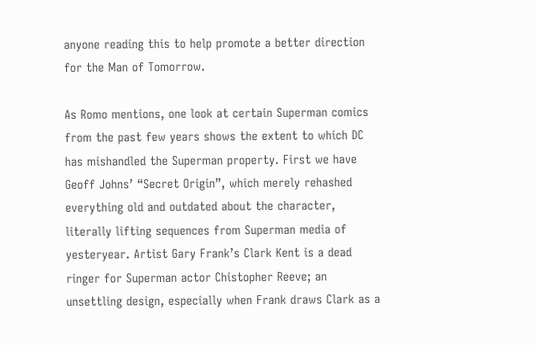anyone reading this to help promote a better direction for the Man of Tomorrow.

As Romo mentions, one look at certain Superman comics from the past few years shows the extent to which DC has mishandled the Superman property. First we have Geoff Johns’ “Secret Origin”, which merely rehashed everything old and outdated about the character, literally lifting sequences from Superman media of yesteryear. Artist Gary Frank’s Clark Kent is a dead ringer for Superman actor Chistopher Reeve; an unsettling design, especially when Frank draws Clark as a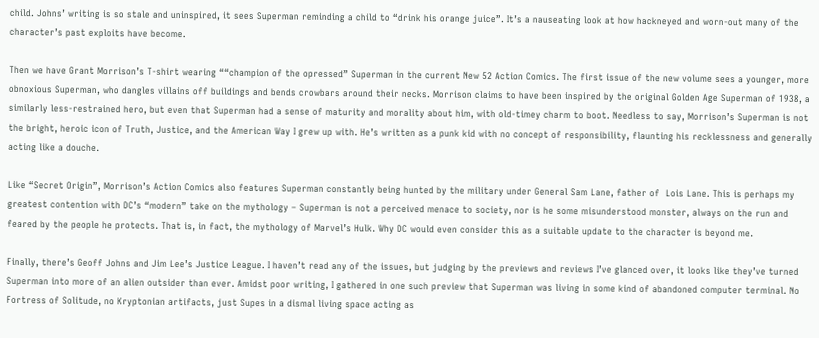child. Johns’ writing is so stale and uninspired, it sees Superman reminding a child to “drink his orange juice”. It’s a nauseating look at how hackneyed and worn-out many of the character’s past exploits have become.

Then we have Grant Morrison’s T-shirt wearing ““champion of the opressed” Superman in the current New 52 Action Comics. The first issue of the new volume sees a younger, more obnoxious Superman, who dangles villains off buildings and bends crowbars around their necks. Morrison claims to have been inspired by the original Golden Age Superman of 1938, a similarly less-restrained hero, but even that Superman had a sense of maturity and morality about him, with old-timey charm to boot. Needless to say, Morrison’s Superman is not the bright, heroic icon of Truth, Justice, and the American Way I grew up with. He’s written as a punk kid with no concept of responsibility, flaunting his recklessness and generally acting like a douche.

Like “Secret Origin”, Morrison’s Action Comics also features Superman constantly being hunted by the military under General Sam Lane, father of  Lois Lane. This is perhaps my greatest contention with DC’s “modern” take on the mythology – Superman is not a perceived menace to society, nor is he some misunderstood monster, always on the run and feared by the people he protects. That is, in fact, the mythology of Marvel’s Hulk. Why DC would even consider this as a suitable update to the character is beyond me.

Finally, there’s Geoff Johns and Jim Lee’s Justice League. I haven’t read any of the issues, but judging by the previews and reviews I’ve glanced over, it looks like they’ve turned Superman into more of an alien outsider than ever. Amidst poor writing, I gathered in one such preview that Superman was living in some kind of abandoned computer terminal. No Fortress of Solitude, no Kryptonian artifacts, just Supes in a dismal living space acting as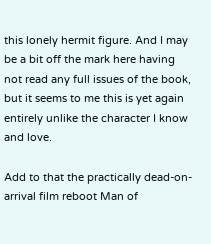this lonely hermit figure. And I may be a bit off the mark here having not read any full issues of the book, but it seems to me this is yet again entirely unlike the character I know and love.

Add to that the practically dead-on-arrival film reboot Man of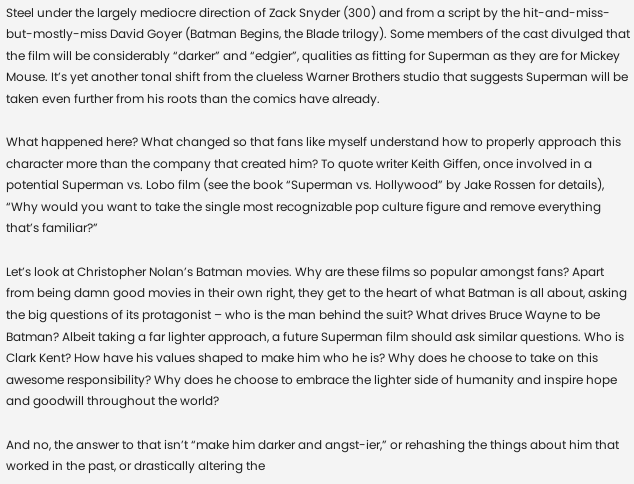Steel under the largely mediocre direction of Zack Snyder (300) and from a script by the hit-and-miss-but-mostly-miss David Goyer (Batman Begins, the Blade trilogy). Some members of the cast divulged that the film will be considerably “darker” and “edgier”, qualities as fitting for Superman as they are for Mickey Mouse. It’s yet another tonal shift from the clueless Warner Brothers studio that suggests Superman will be taken even further from his roots than the comics have already.

What happened here? What changed so that fans like myself understand how to properly approach this character more than the company that created him? To quote writer Keith Giffen, once involved in a potential Superman vs. Lobo film (see the book “Superman vs. Hollywood” by Jake Rossen for details), “Why would you want to take the single most recognizable pop culture figure and remove everything that’s familiar?”

Let’s look at Christopher Nolan’s Batman movies. Why are these films so popular amongst fans? Apart from being damn good movies in their own right, they get to the heart of what Batman is all about, asking the big questions of its protagonist – who is the man behind the suit? What drives Bruce Wayne to be Batman? Albeit taking a far lighter approach, a future Superman film should ask similar questions. Who is Clark Kent? How have his values shaped to make him who he is? Why does he choose to take on this awesome responsibility? Why does he choose to embrace the lighter side of humanity and inspire hope and goodwill throughout the world?

And no, the answer to that isn’t “make him darker and angst-ier,” or rehashing the things about him that worked in the past, or drastically altering the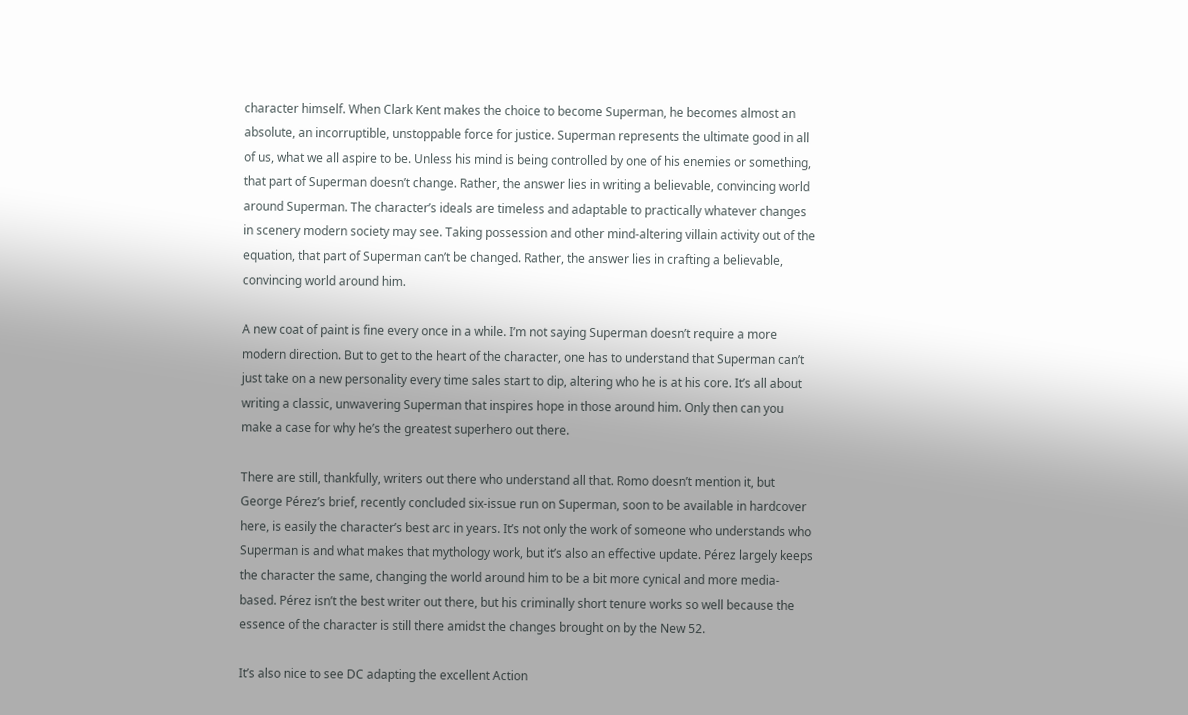character himself. When Clark Kent makes the choice to become Superman, he becomes almost an absolute, an incorruptible, unstoppable force for justice. Superman represents the ultimate good in all of us, what we all aspire to be. Unless his mind is being controlled by one of his enemies or something, that part of Superman doesn’t change. Rather, the answer lies in writing a believable, convincing world around Superman. The character’s ideals are timeless and adaptable to practically whatever changes in scenery modern society may see. Taking possession and other mind-altering villain activity out of the equation, that part of Superman can’t be changed. Rather, the answer lies in crafting a believable, convincing world around him.

A new coat of paint is fine every once in a while. I’m not saying Superman doesn’t require a more modern direction. But to get to the heart of the character, one has to understand that Superman can’t just take on a new personality every time sales start to dip, altering who he is at his core. It’s all about writing a classic, unwavering Superman that inspires hope in those around him. Only then can you make a case for why he’s the greatest superhero out there.

There are still, thankfully, writers out there who understand all that. Romo doesn’t mention it, but George Pérez’s brief, recently concluded six-issue run on Superman, soon to be available in hardcover here, is easily the character’s best arc in years. It’s not only the work of someone who understands who Superman is and what makes that mythology work, but it’s also an effective update. Pérez largely keeps the character the same, changing the world around him to be a bit more cynical and more media-based. Pérez isn’t the best writer out there, but his criminally short tenure works so well because the essence of the character is still there amidst the changes brought on by the New 52.

It’s also nice to see DC adapting the excellent Action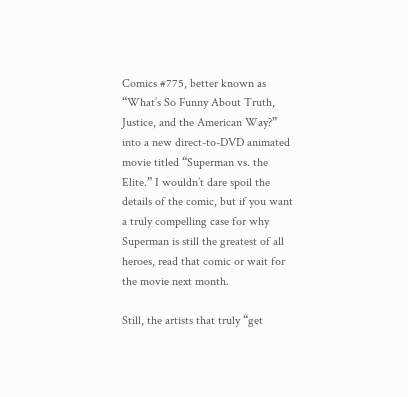Comics #775, better known as “What’s So Funny About Truth, Justice, and the American Way?” into a new direct-to-DVD animated movie titled “Superman vs. the Elite.” I wouldn’t dare spoil the details of the comic, but if you want a truly compelling case for why Superman is still the greatest of all heroes, read that comic or wait for the movie next month.

Still, the artists that truly “get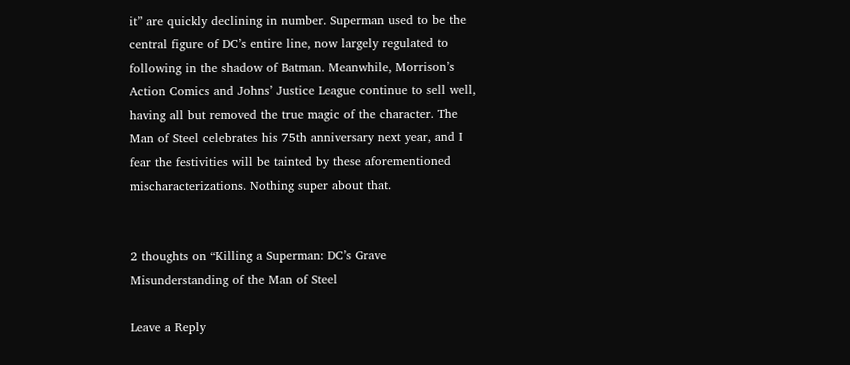it” are quickly declining in number. Superman used to be the central figure of DC’s entire line, now largely regulated to following in the shadow of Batman. Meanwhile, Morrison’s Action Comics and Johns’ Justice League continue to sell well, having all but removed the true magic of the character. The Man of Steel celebrates his 75th anniversary next year, and I fear the festivities will be tainted by these aforementioned mischaracterizations. Nothing super about that.


2 thoughts on “Killing a Superman: DC’s Grave Misunderstanding of the Man of Steel

Leave a Reply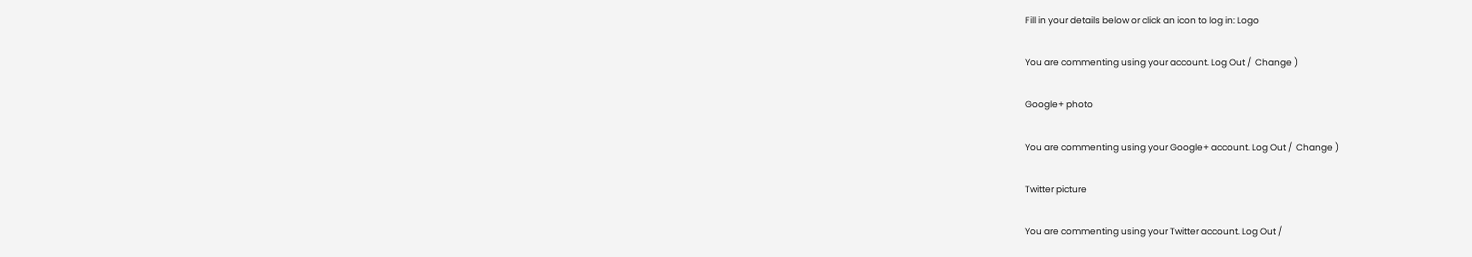Fill in your details below or click an icon to log in: Logo

You are commenting using your account. Log Out /  Change )

Google+ photo

You are commenting using your Google+ account. Log Out /  Change )

Twitter picture

You are commenting using your Twitter account. Log Out /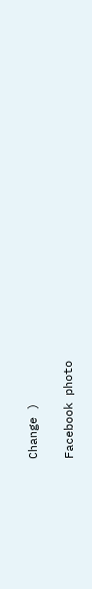Change )

Facebook photo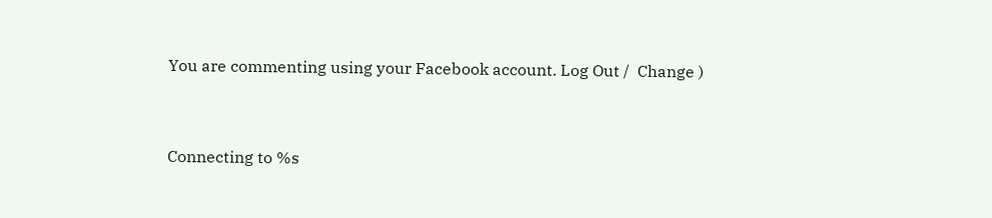You are commenting using your Facebook account. Log Out /  Change )


Connecting to %s